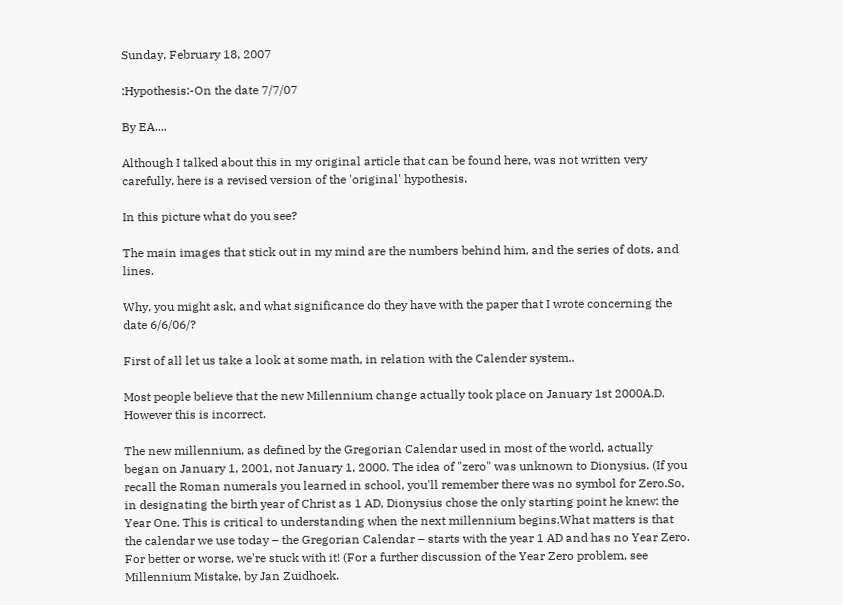Sunday, February 18, 2007

:Hypothesis:-On the date 7/7/07

By EA....

Although I talked about this in my original article that can be found here, was not written very carefully, here is a revised version of the 'original' hypothesis.

In this picture what do you see?

The main images that stick out in my mind are the numbers behind him, and the series of dots, and lines.

Why, you might ask, and what significance do they have with the paper that I wrote concerning the date 6/6/06/?

First of all let us take a look at some math, in relation with the Calender system..

Most people believe that the new Millennium change actually took place on January 1st 2000A.D. However this is incorrect.

The new millennium, as defined by the Gregorian Calendar used in most of the world, actually began on January 1, 2001, not January 1, 2000. The idea of "zero" was unknown to Dionysius. (If you recall the Roman numerals you learned in school, you'll remember there was no symbol for Zero.So, in designating the birth year of Christ as 1 AD, Dionysius chose the only starting point he knew: the Year One. This is critical to understanding when the next millennium begins.What matters is that the calendar we use today – the Gregorian Calendar – starts with the year 1 AD and has no Year Zero. For better or worse, we're stuck with it! (For a further discussion of the Year Zero problem, see Millennium Mistake, by Jan Zuidhoek.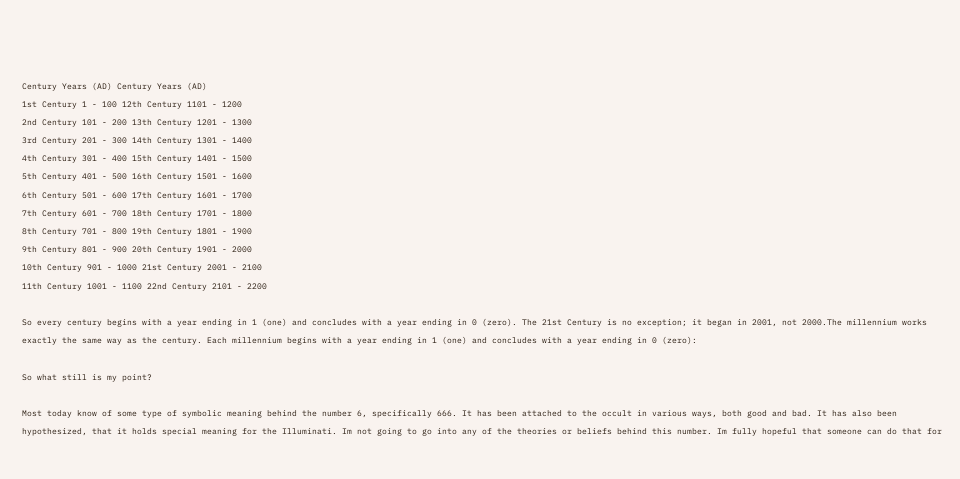Century Years (AD) Century Years (AD)
1st Century 1 - 100 12th Century 1101 - 1200
2nd Century 101 - 200 13th Century 1201 - 1300
3rd Century 201 - 300 14th Century 1301 - 1400
4th Century 301 - 400 15th Century 1401 - 1500
5th Century 401 - 500 16th Century 1501 - 1600
6th Century 501 - 600 17th Century 1601 - 1700
7th Century 601 - 700 18th Century 1701 - 1800
8th Century 701 - 800 19th Century 1801 - 1900
9th Century 801 - 900 20th Century 1901 - 2000
10th Century 901 - 1000 21st Century 2001 - 2100
11th Century 1001 - 1100 22nd Century 2101 - 2200

So every century begins with a year ending in 1 (one) and concludes with a year ending in 0 (zero). The 21st Century is no exception; it began in 2001, not 2000.The millennium works exactly the same way as the century. Each millennium begins with a year ending in 1 (one) and concludes with a year ending in 0 (zero):

So what still is my point?

Most today know of some type of symbolic meaning behind the number 6, specifically 666. It has been attached to the occult in various ways, both good and bad. It has also been hypothesized, that it holds special meaning for the Illuminati. Im not going to go into any of the theories or beliefs behind this number. Im fully hopeful that someone can do that for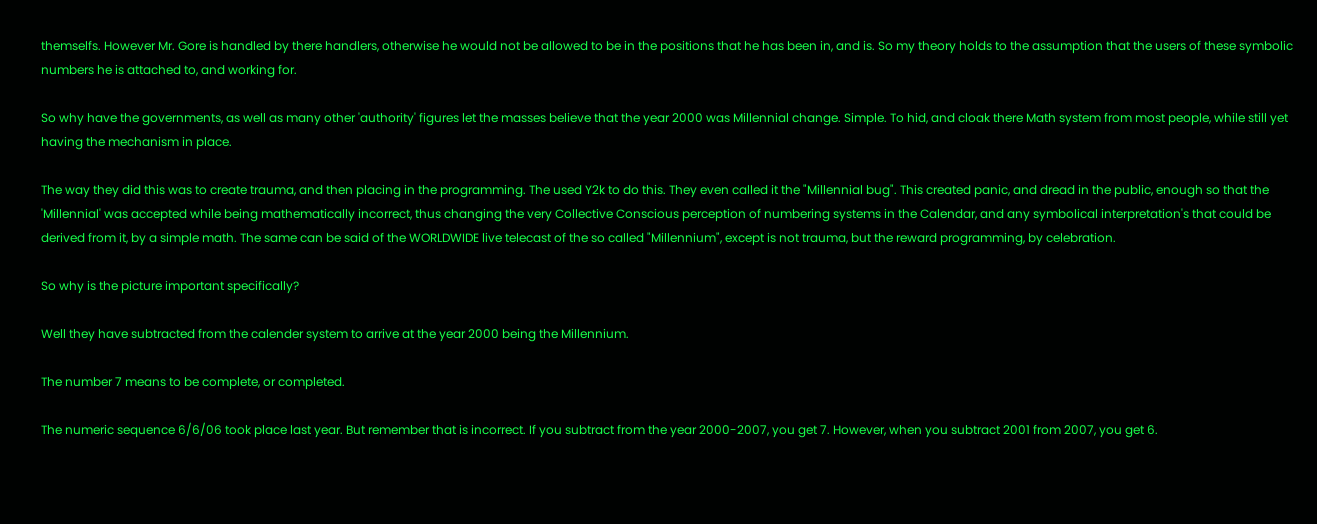themselfs. However Mr. Gore is handled by there handlers, otherwise he would not be allowed to be in the positions that he has been in, and is. So my theory holds to the assumption that the users of these symbolic numbers he is attached to, and working for.

So why have the governments, as well as many other 'authority' figures let the masses believe that the year 2000 was Millennial change. Simple. To hid, and cloak there Math system from most people, while still yet having the mechanism in place.

The way they did this was to create trauma, and then placing in the programming. The used Y2k to do this. They even called it the "Millennial bug". This created panic, and dread in the public, enough so that the 'Millennial' was accepted while being mathematically incorrect, thus changing the very Collective Conscious perception of numbering systems in the Calendar, and any symbolical interpretation's that could be derived from it, by a simple math. The same can be said of the WORLDWIDE live telecast of the so called "Millennium", except is not trauma, but the reward programming, by celebration.

So why is the picture important specifically?

Well they have subtracted from the calender system to arrive at the year 2000 being the Millennium.

The number 7 means to be complete, or completed.

The numeric sequence 6/6/06 took place last year. But remember that is incorrect. If you subtract from the year 2000-2007, you get 7. However, when you subtract 2001 from 2007, you get 6.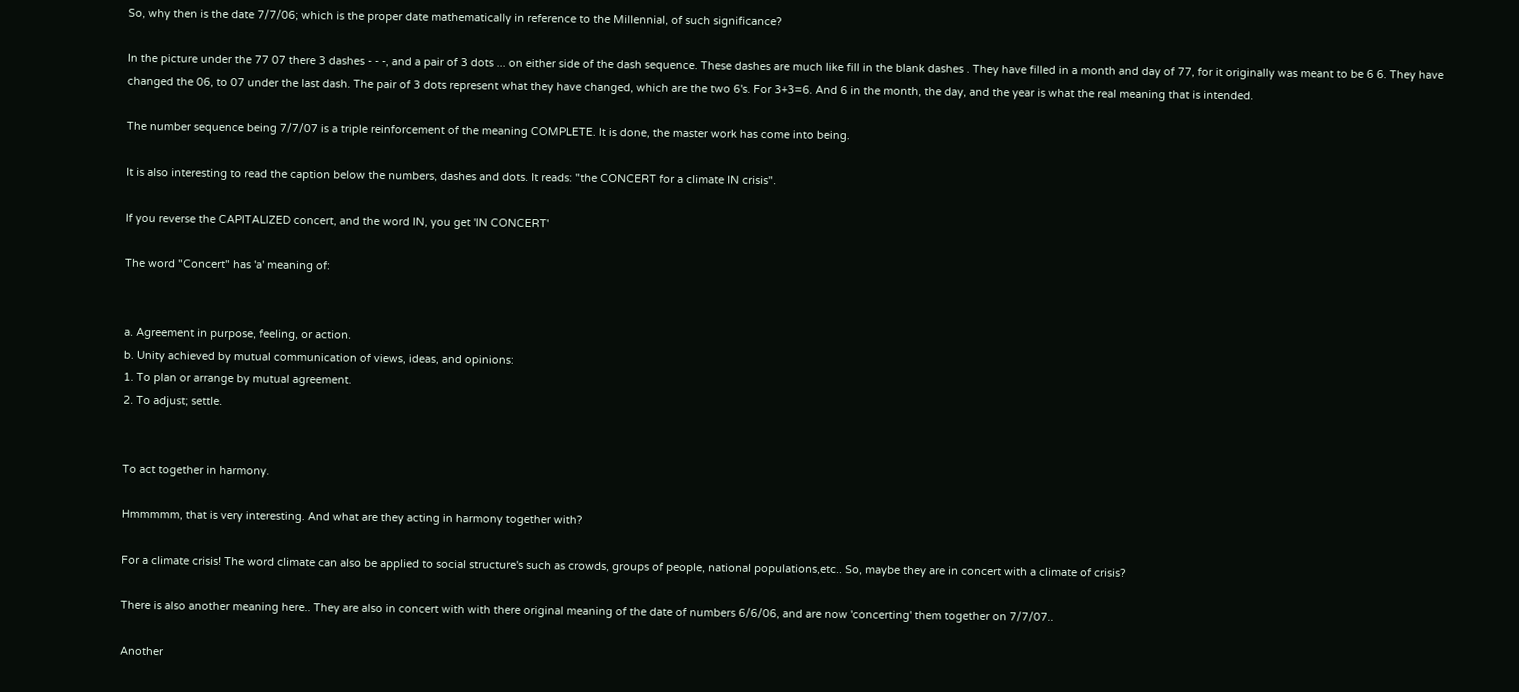So, why then is the date 7/7/06; which is the proper date mathematically in reference to the Millennial, of such significance?

In the picture under the 77 07 there 3 dashes - - -, and a pair of 3 dots ... on either side of the dash sequence. These dashes are much like fill in the blank dashes . They have filled in a month and day of 77, for it originally was meant to be 6 6. They have changed the 06, to 07 under the last dash. The pair of 3 dots represent what they have changed, which are the two 6's. For 3+3=6. And 6 in the month, the day, and the year is what the real meaning that is intended.

The number sequence being 7/7/07 is a triple reinforcement of the meaning COMPLETE. It is done, the master work has come into being.

It is also interesting to read the caption below the numbers, dashes and dots. It reads: "the CONCERT for a climate IN crisis".

If you reverse the CAPITALIZED concert, and the word IN, you get 'IN CONCERT'

The word "Concert" has 'a' meaning of:


a. Agreement in purpose, feeling, or action.
b. Unity achieved by mutual communication of views, ideas, and opinions:
1. To plan or arrange by mutual agreement.
2. To adjust; settle.


To act together in harmony.

Hmmmmm, that is very interesting. And what are they acting in harmony together with?

For a climate crisis! The word climate can also be applied to social structure's such as crowds, groups of people, national populations,etc.. So, maybe they are in concert with a climate of crisis?

There is also another meaning here.. They are also in concert with with there original meaning of the date of numbers 6/6/06, and are now 'concerting' them together on 7/7/07..

Another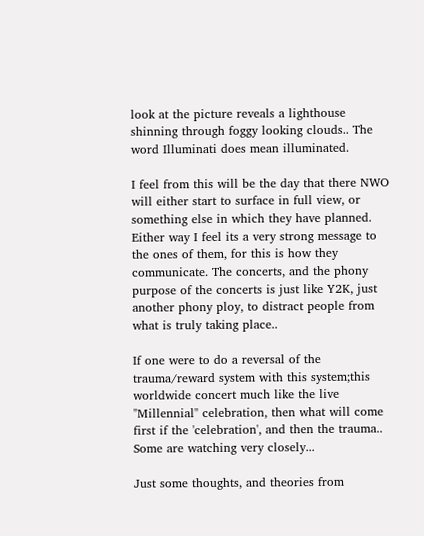look at the picture reveals a lighthouse shinning through foggy looking clouds.. The word Illuminati does mean illuminated.

I feel from this will be the day that there NWO will either start to surface in full view, or something else in which they have planned. Either way I feel its a very strong message to the ones of them, for this is how they communicate. The concerts, and the phony purpose of the concerts is just like Y2K, just another phony ploy, to distract people from what is truly taking place..

If one were to do a reversal of the trauma/reward system with this system;this worldwide concert much like the live "Millennial" celebration, then what will come first if the 'celebration', and then the trauma.. Some are watching very closely...

Just some thoughts, and theories from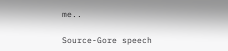me..

Source-Gore speech